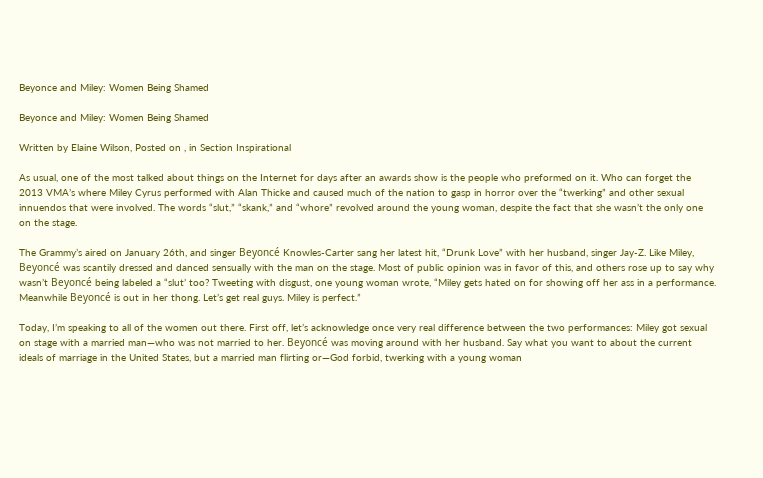Beyonce and Miley: Women Being Shamed

Beyonce and Miley: Women Being Shamed

Written by Elaine Wilson, Posted on , in Section Inspirational

As usual, one of the most talked about things on the Internet for days after an awards show is the people who preformed on it. Who can forget the 2013 VMA’s where Miley Cyrus performed with Alan Thicke and caused much of the nation to gasp in horror over the “twerking” and other sexual innuendos that were involved. The words “slut,” “skank,” and “whore” revolved around the young woman, despite the fact that she wasn’t the only one on the stage.

The Grammy’s aired on January 26th, and singer Beyoncé Knowles-Carter sang her latest hit, “Drunk Love” with her husband, singer Jay-Z. Like Miley, Beyoncé was scantily dressed and danced sensually with the man on the stage. Most of public opinion was in favor of this, and others rose up to say why wasn’t Beyoncé being labeled a “slut’ too? Tweeting with disgust, one young woman wrote, “Miley gets hated on for showing off her ass in a performance. Meanwhile Beyoncé is out in her thong. Let’s get real guys. Miley is perfect.”

Today, I’m speaking to all of the women out there. First off, let’s acknowledge once very real difference between the two performances: Miley got sexual on stage with a married man—who was not married to her. Beyoncé was moving around with her husband. Say what you want to about the current ideals of marriage in the United States, but a married man flirting or—God forbid, twerking with a young woman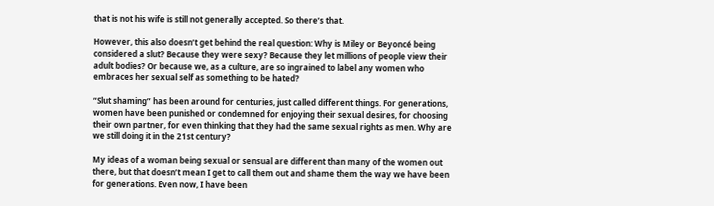that is not his wife is still not generally accepted. So there’s that.

However, this also doesn’t get behind the real question: Why is Miley or Beyoncé being considered a slut? Because they were sexy? Because they let millions of people view their adult bodies? Or because we, as a culture, are so ingrained to label any women who embraces her sexual self as something to be hated?

“Slut shaming” has been around for centuries, just called different things. For generations, women have been punished or condemned for enjoying their sexual desires, for choosing their own partner, for even thinking that they had the same sexual rights as men. Why are we still doing it in the 21st century?

My ideas of a woman being sexual or sensual are different than many of the women out there, but that doesn’t mean I get to call them out and shame them the way we have been for generations. Even now, I have been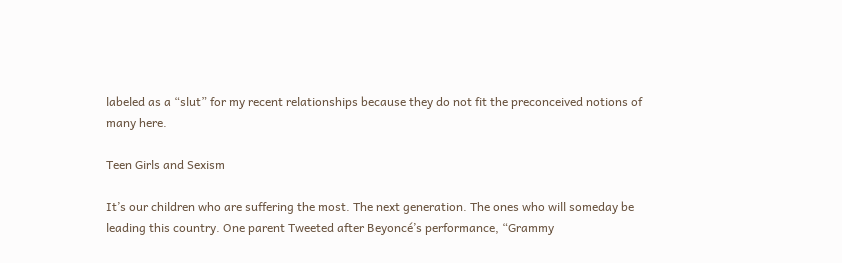labeled as a “slut” for my recent relationships because they do not fit the preconceived notions of many here.

Teen Girls and Sexism

It’s our children who are suffering the most. The next generation. The ones who will someday be leading this country. One parent Tweeted after Beyoncé’s performance, “Grammy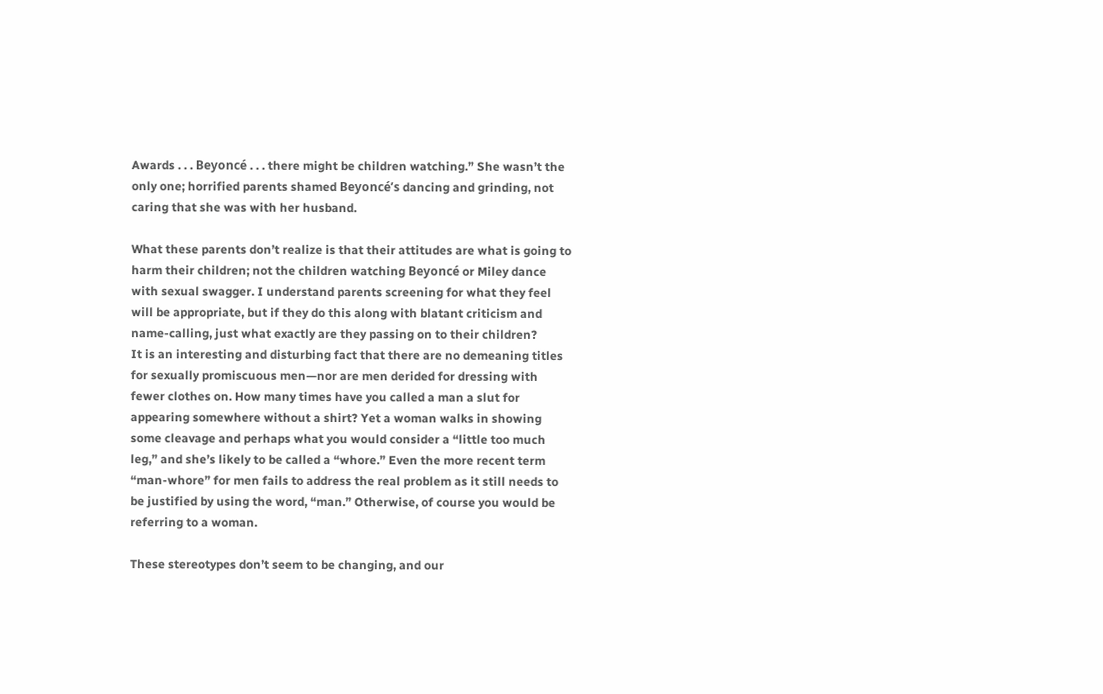Awards . . . Beyoncé . . . there might be children watching.” She wasn’t the only one; horrified parents shamed Beyoncé’s dancing and grinding, not caring that she was with her husband.

What these parents don’t realize is that their attitudes are what is going to harm their children; not the children watching Beyoncé or Miley dance with sexual swagger. I understand parents screening for what they feel will be appropriate, but if they do this along with blatant criticism and name-calling, just what exactly are they passing on to their children?
It is an interesting and disturbing fact that there are no demeaning titles for sexually promiscuous men—nor are men derided for dressing with fewer clothes on. How many times have you called a man a slut for appearing somewhere without a shirt? Yet a woman walks in showing some cleavage and perhaps what you would consider a “little too much leg,” and she’s likely to be called a “whore.” Even the more recent term “man-whore” for men fails to address the real problem as it still needs to be justified by using the word, “man.” Otherwise, of course you would be referring to a woman.

These stereotypes don’t seem to be changing, and our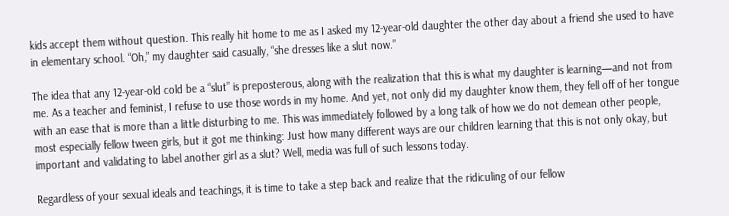kids accept them without question. This really hit home to me as I asked my 12-year-old daughter the other day about a friend she used to have in elementary school. “Oh,” my daughter said casually, “she dresses like a slut now.”

The idea that any 12-year-old cold be a “slut” is preposterous, along with the realization that this is what my daughter is learning—and not from me. As a teacher and feminist, I refuse to use those words in my home. And yet, not only did my daughter know them, they fell off of her tongue with an ease that is more than a little disturbing to me. This was immediately followed by a long talk of how we do not demean other people, most especially fellow tween girls, but it got me thinking: Just how many different ways are our children learning that this is not only okay, but important and validating to label another girl as a slut? Well, media was full of such lessons today.

Regardless of your sexual ideals and teachings, it is time to take a step back and realize that the ridiculing of our fellow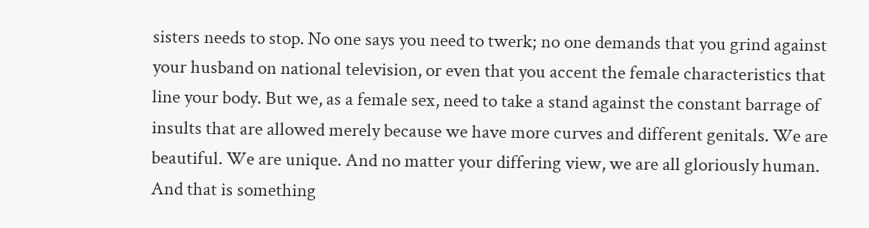sisters needs to stop. No one says you need to twerk; no one demands that you grind against your husband on national television, or even that you accent the female characteristics that line your body. But we, as a female sex, need to take a stand against the constant barrage of insults that are allowed merely because we have more curves and different genitals. We are beautiful. We are unique. And no matter your differing view, we are all gloriously human. And that is something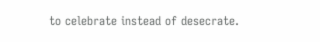to celebrate instead of desecrate.